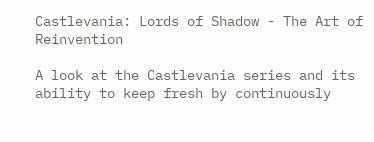Castlevania: Lords of Shadow - The Art of Reinvention

A look at the Castlevania series and its ability to keep fresh by continuously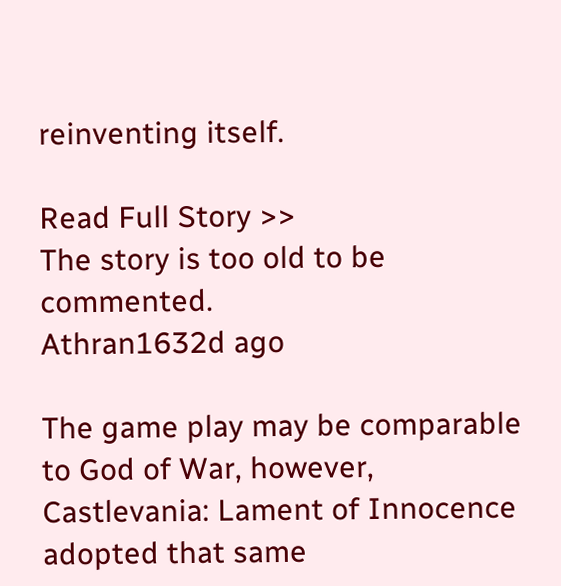reinventing itself.

Read Full Story >>
The story is too old to be commented.
Athran1632d ago

The game play may be comparable to God of War, however, Castlevania: Lament of Innocence adopted that same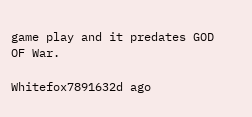game play and it predates GOD OF War.

Whitefox7891632d ago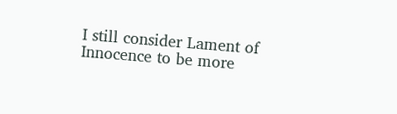I still consider Lament of Innocence to be more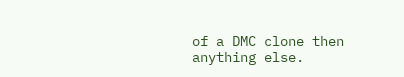of a DMC clone then anything else.